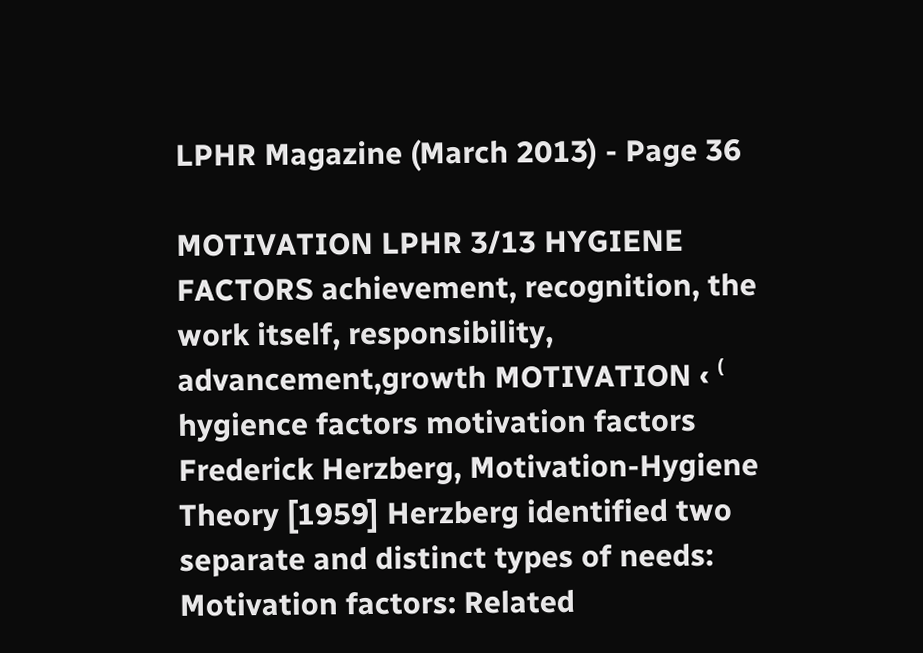LPHR Magazine (March 2013) - Page 36

MOTIVATION LPHR 3/13 HYGIENE FACTORS achievement, recognition, the work itself, responsibility, advancement,growth MOTIVATION ‹ ⁽ hygience factors motivation factors Frederick Herzberg, Motivation-Hygiene Theory [1959] Herzberg identified two separate and distinct types of needs: Motivation factors: Related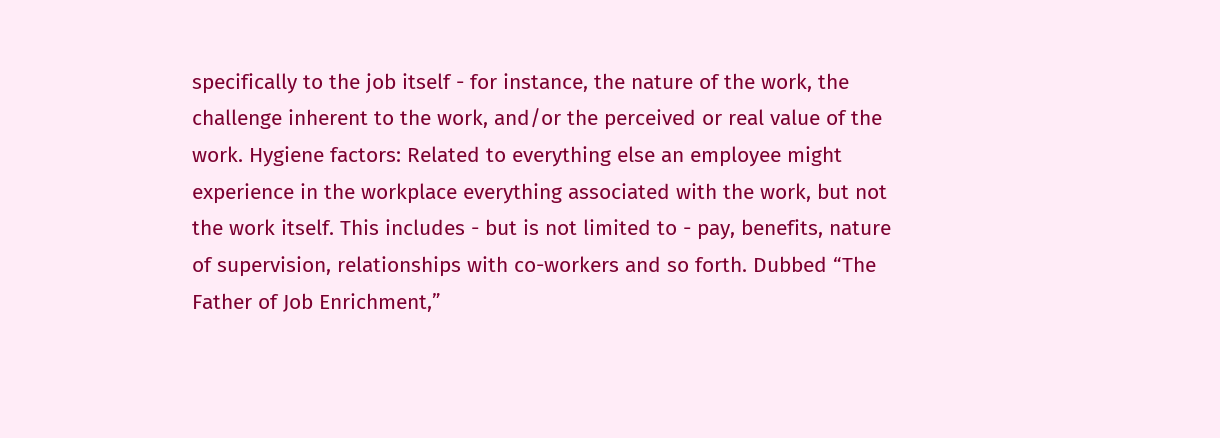specifically to the job itself - for instance, the nature of the work, the challenge inherent to the work, and/or the perceived or real value of the work. Hygiene factors: Related to everything else an employee might experience in the workplace everything associated with the work, but not the work itself. This includes - but is not limited to - pay, benefits, nature of supervision, relationships with co-workers and so forth. Dubbed “The Father of Job Enrichment,”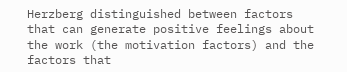Herzberg distinguished between factors that can generate positive feelings about the work (the motivation factors) and the factors that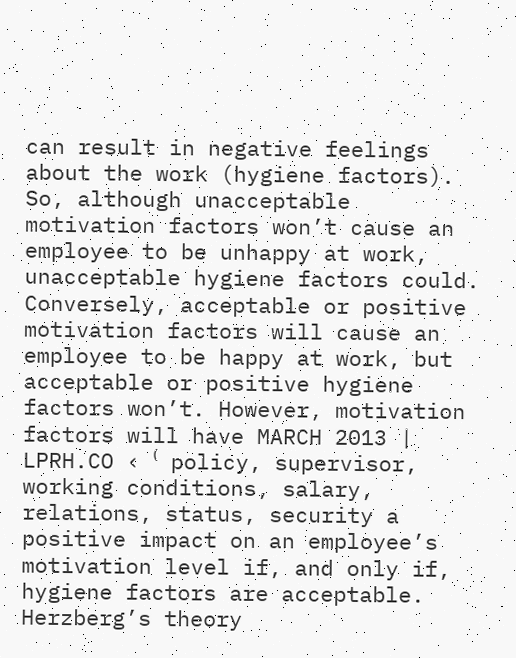can result in negative feelings about the work (hygiene factors). So, although unacceptable motivation factors won’t cause an employee to be unhappy at work, unacceptable hygiene factors could. Conversely, acceptable or positive motivation factors will cause an employee to be happy at work, but acceptable or positive hygiene factors won’t. However, motivation factors will have MARCH 2013 | LPRH.CO ‹ ⁽ policy, supervisor, working conditions, salary, relations, status, security a positive impact on an employee’s motivation level if, and only if, hygiene factors are acceptable. Herzberg’s theory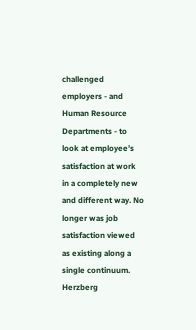challenged employers - and Human Resource Departments - to look at employee’s satisfaction at work in a completely new and different way. No longer was job satisfaction viewed as existing along a single continuum. Herzberg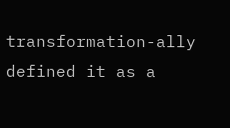transformation-ally defined it as a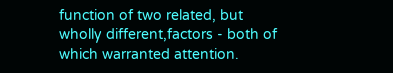function of two related, but wholly different,factors - both of which warranted attention.